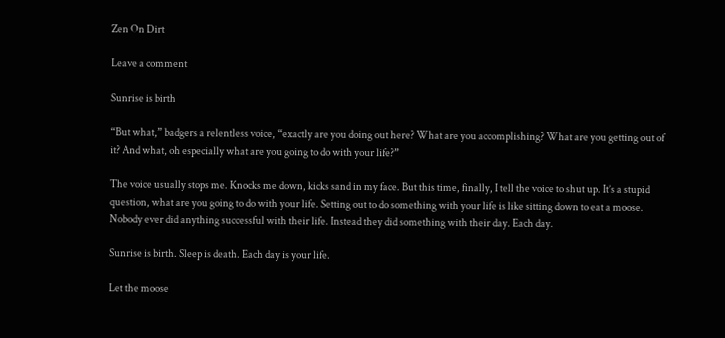Zen On Dirt

Leave a comment

Sunrise is birth

“But what,” badgers a relentless voice, “exactly are you doing out here? What are you accomplishing? What are you getting out of it? And what, oh especially what are you going to do with your life?”

The voice usually stops me. Knocks me down, kicks sand in my face. But this time, finally, I tell the voice to shut up. It’s a stupid question, what are you going to do with your life. Setting out to do something with your life is like sitting down to eat a moose. Nobody ever did anything successful with their life. Instead they did something with their day. Each day.

Sunrise is birth. Sleep is death. Each day is your life.

Let the moose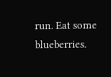run. Eat some blueberries.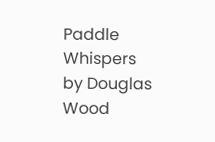Paddle Whispers by Douglas Wood